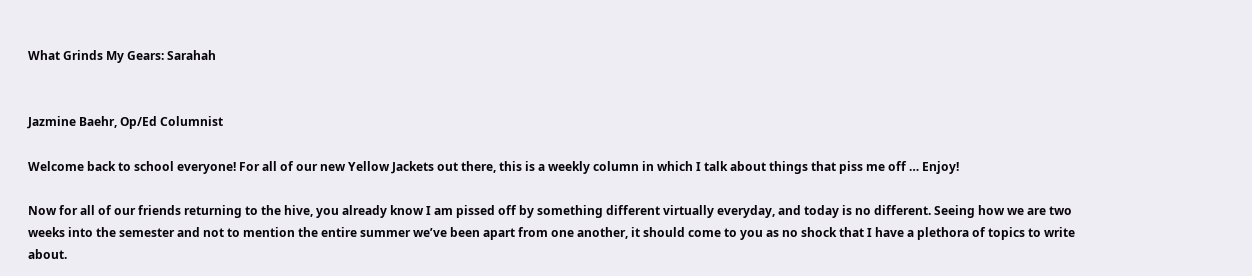What Grinds My Gears: Sarahah


Jazmine Baehr, Op/Ed Columnist

Welcome back to school everyone! For all of our new Yellow Jackets out there, this is a weekly column in which I talk about things that piss me off … Enjoy!

Now for all of our friends returning to the hive, you already know I am pissed off by something different virtually everyday, and today is no different. Seeing how we are two weeks into the semester and not to mention the entire summer we’ve been apart from one another, it should come to you as no shock that I have a plethora of topics to write about.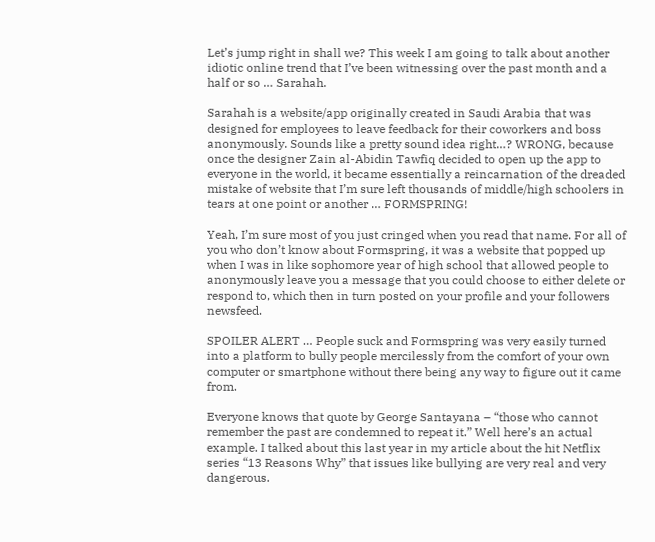Let’s jump right in shall we? This week I am going to talk about another idiotic online trend that I’ve been witnessing over the past month and a half or so … Sarahah.

Sarahah is a website/app originally created in Saudi Arabia that was designed for employees to leave feedback for their coworkers and boss anonymously. Sounds like a pretty sound idea right…? WRONG, because once the designer Zain al-Abidin Tawfiq decided to open up the app to everyone in the world, it became essentially a reincarnation of the dreaded mistake of website that I’m sure left thousands of middle/high schoolers in tears at one point or another … FORMSPRING!

Yeah, I’m sure most of you just cringed when you read that name. For all of you who don’t know about Formspring, it was a website that popped up when I was in like sophomore year of high school that allowed people to anonymously leave you a message that you could choose to either delete or respond to, which then in turn posted on your profile and your followers newsfeed.

SPOILER ALERT … People suck and Formspring was very easily turned into a platform to bully people mercilessly from the comfort of your own computer or smartphone without there being any way to figure out it came from.

Everyone knows that quote by George Santayana – “those who cannot remember the past are condemned to repeat it.” Well here’s an actual example. I talked about this last year in my article about the hit Netflix series “13 Reasons Why” that issues like bullying are very real and very dangerous.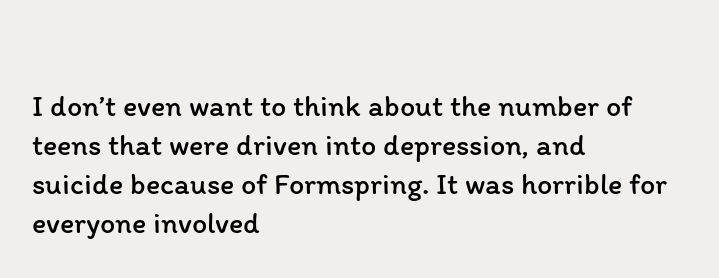I don’t even want to think about the number of teens that were driven into depression, and suicide because of Formspring. It was horrible for everyone involved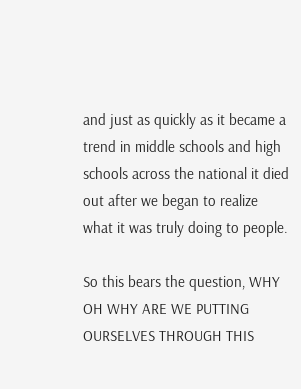and just as quickly as it became a trend in middle schools and high schools across the national it died out after we began to realize what it was truly doing to people.

So this bears the question, WHY OH WHY ARE WE PUTTING OURSELVES THROUGH THIS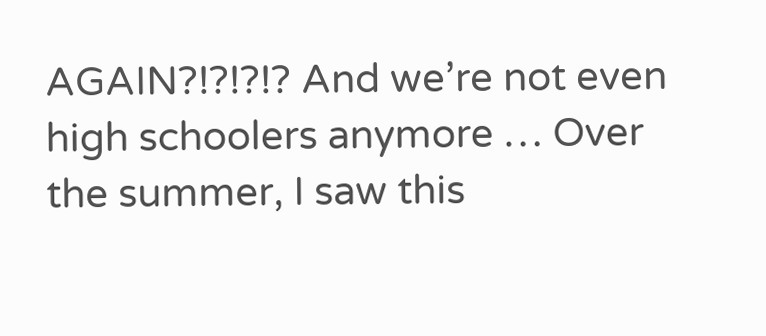AGAIN?!?!?!? And we’re not even high schoolers anymore … Over the summer, I saw this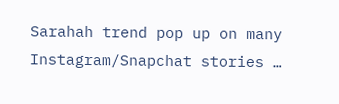Sarahah trend pop up on many Instagram/Snapchat stories …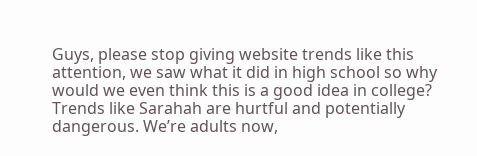Guys, please stop giving website trends like this attention, we saw what it did in high school so why would we even think this is a good idea in college? Trends like Sarahah are hurtful and potentially dangerous. We’re adults now,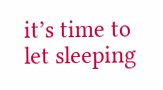it’s time to let sleeping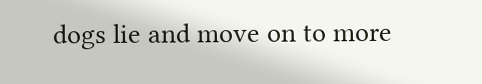dogs lie and move on to more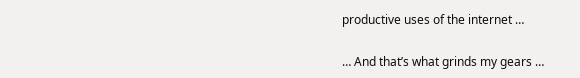productive uses of the internet …

… And that’s what grinds my gears …